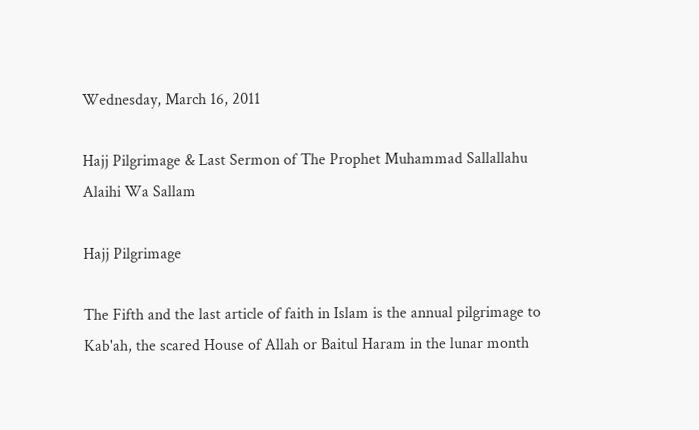Wednesday, March 16, 2011

Hajj Pilgrimage & Last Sermon of The Prophet Muhammad Sallallahu Alaihi Wa Sallam

Hajj Pilgrimage

The Fifth and the last article of faith in Islam is the annual pilgrimage to Kab'ah, the scared House of Allah or Baitul Haram in the lunar month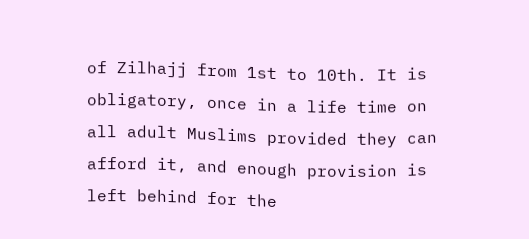of Zilhajj from 1st to 10th. It is obligatory, once in a life time on all adult Muslims provided they can afford it, and enough provision is left behind for the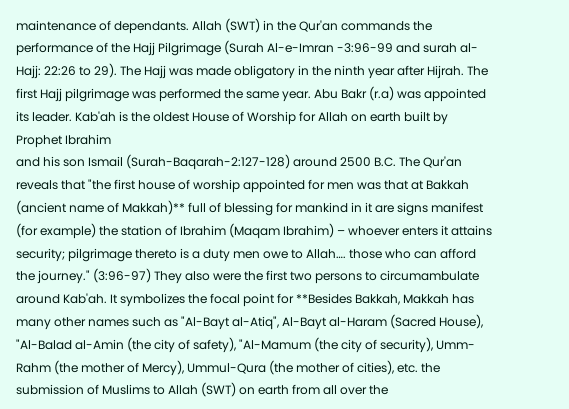maintenance of dependants. Allah (SWT) in the Qur'an commands the performance of the Hajj Pilgrimage (Surah Al-e-Imran -3:96-99 and surah al-Hajj: 22:26 to 29). The Hajj was made obligatory in the ninth year after Hijrah. The first Hajj pilgrimage was performed the same year. Abu Bakr (r.a) was appointed its leader. Kab'ah is the oldest House of Worship for Allah on earth built by Prophet Ibrahim
and his son Ismail (Surah-Baqarah-2:127-128) around 2500 B.C. The Qur'an reveals that "the first house of worship appointed for men was that at Bakkah (ancient name of Makkah)** full of blessing for mankind in it are signs manifest (for example) the station of Ibrahim (Maqam Ibrahim) – whoever enters it attains security; pilgrimage thereto is a duty men owe to Allah…. those who can afford the journey." (3:96-97) They also were the first two persons to circumambulate around Kab'ah. It symbolizes the focal point for **Besides Bakkah, Makkah has many other names such as "Al-Bayt al-Atiq", Al-Bayt al-Haram (Sacred House), "Al-Balad al-Amin (the city of safety), "Al-Mamum (the city of security), Umm-Rahm (the mother of Mercy), Ummul-Qura (the mother of cities), etc. the submission of Muslims to Allah (SWT) on earth from all over the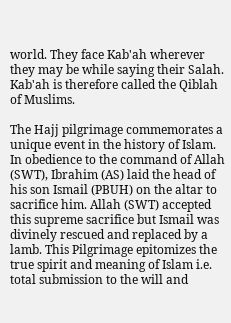world. They face Kab'ah wherever they may be while saying their Salah. Kab'ah is therefore called the Qiblah of Muslims.

The Hajj pilgrimage commemorates a unique event in the history of Islam. In obedience to the command of Allah (SWT), Ibrahim (AS) laid the head of his son Ismail (PBUH) on the altar to sacrifice him. Allah (SWT) accepted this supreme sacrifice but Ismail was divinely rescued and replaced by a lamb. This Pilgrimage epitomizes the true spirit and meaning of Islam i.e. total submission to the will and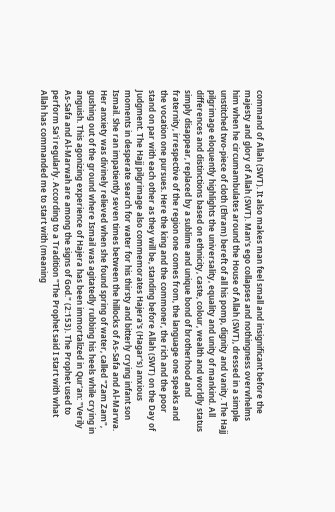command of Allah (SWT). It also makes man feel small and insignificant before the majesty and glory of Allah (SWT). Man's ego collapses and nothingness overwhelms him when he circumambulates around the House of Allah (SWT), dressed in a simple unstitched two-piece of cloth (Ehram) bereft of all his pomp, dignity and vanity. The Hajj pilgrimage eloquently highlights the universality, equality and unity of mankind. All differences and distinctions based on ethnicity, caste, colour, wealth and worldly status simply disappear, replaced by a sublime and unique bond of brotherhood and fraternity, irrespective of the region one comes from, the language one speaks and the vocation one pursues. Here the king and the commoner, the rich and the poor stand on par with each other as they will be, standing before Allah (SWT) on the Day of Judgment. The Hajj pilgrimage also commemorates Hajera's (Hagar's) anxious moments in desperate search for water for his thirsty and bitterly crying infant son Ismail. She ran impatiently seven times between the hillocks of As-Safa and Al-Marwa. Her anxiety was divinely relieved when she found spring of water, called "Zam Zam", gushing out of the ground where Ismail was agitatedly rubbing his heels while crying in anguish. This agonizing experience of Hajera has been immortalized in Qur'an: "Verily As-Safa and Al-Marwah are among the signs of God." (2:153). The Prophet used to perform Sa'i regularly. According to a Tradition "The Prophet said I start with what Allah has commanded me to start with (meaning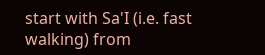start with Sa'I (i.e. fast walking) from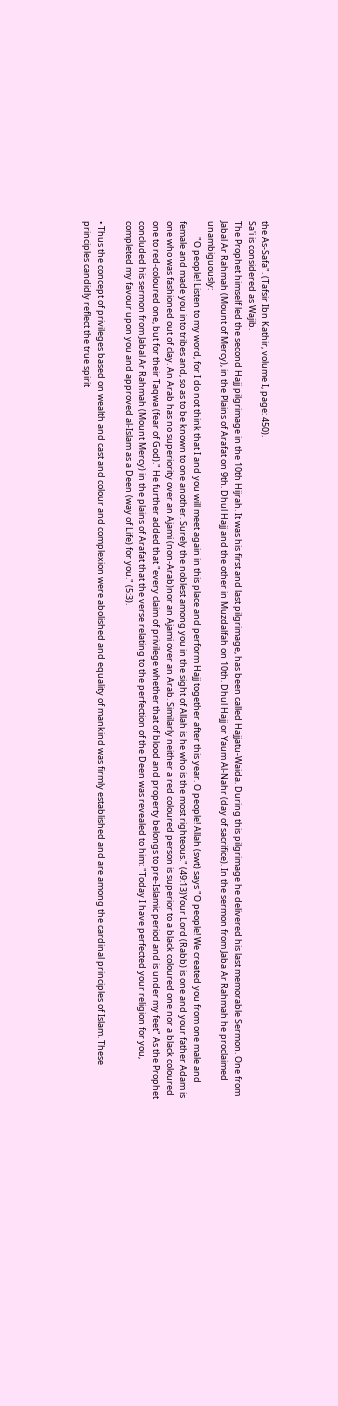the As-Safa". (Tafsir Ibn Kathir, volume I, page: 450).
Sa'i is considered as Wajib.
The Prophet himself led the second Hajj pilgrimage in the 10th Hijrah. It was his first and last pilgrimage, has been called Hajjatu-Waida. During this pilgrimage he delivered his last memorable Sermon. One from Jabal Ar Rahmah (Mount of Mercy), in the Plains of Arafat on 9th. Dhul Hajj and the other in Muzdalfah on 10th. Dhul Hajj or Yaum Al-Nahr (day of sacrifice). In the sermon from Jaba Ar Rahmah he proclaimed unambiguously:
        "O people! Listen to my word, for I do not think that I and you will meet again in this place and perform Hajj together after this year. O people! Allah (swt) says "O people! We created you from one male and female and made you into tribes and, so as to be known to one another. Surely the noblest among you in the sight of Allah is he who is the most righteous." (49:13)Your Lord (Rabb) is one and your father Adam is one who was fashioned out of clay. An Arab has no superiority over an Ajami (non-Arab)nor an Ajami over an Arab. Similarly neither a red coloured person is superior to a black coloured one nor a black coloured one to red-coloured one, but for their Taqwa (fear of God)." He further added that "every claim of privilege whether that of blood and property belongs to pre-Islamic period and is under my feet" As the Prophet concluded his sermon from Jabal Ar Rahmah (Mount Mercy) in the plains of Arafat that the verse relating to the perfection of the Deen was revealed to him: "Today I have perfected your religion for you, completed my favour upon you and approved al-Islam as a Deen (way of Life) for you." (5:3).

• Thus the concept of privileges based on wealth and cast and colour and complexion were abolished and equality of mankind was firmly established and are among the cardinal principles of Islam. These principles candidly reflect the true spirit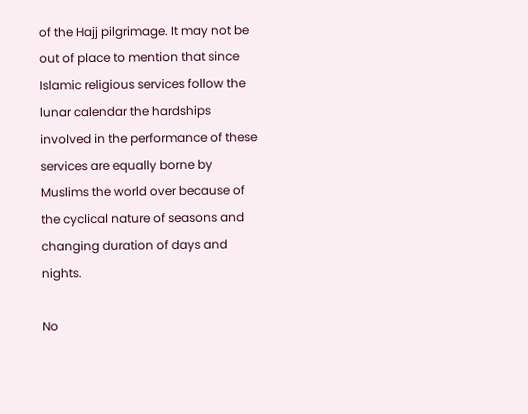of the Hajj pilgrimage. It may not be out of place to mention that since Islamic religious services follow the lunar calendar the hardships involved in the performance of these services are equally borne by Muslims the world over because of the cyclical nature of seasons and changing duration of days and nights.

No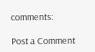comments:

Post a Comment